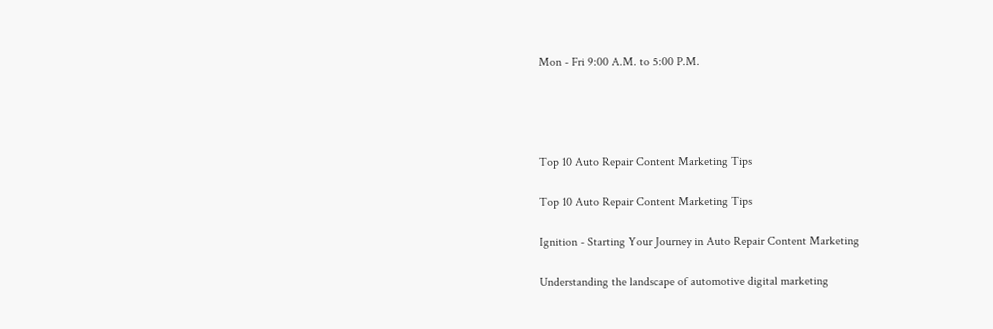Mon - Fri 9:00 A.M. to 5:00 P.M.




Top 10 Auto Repair Content Marketing Tips

Top 10 Auto Repair Content Marketing Tips

Ignition - Starting Your Journey in Auto Repair Content Marketing

Understanding the landscape of automotive digital marketing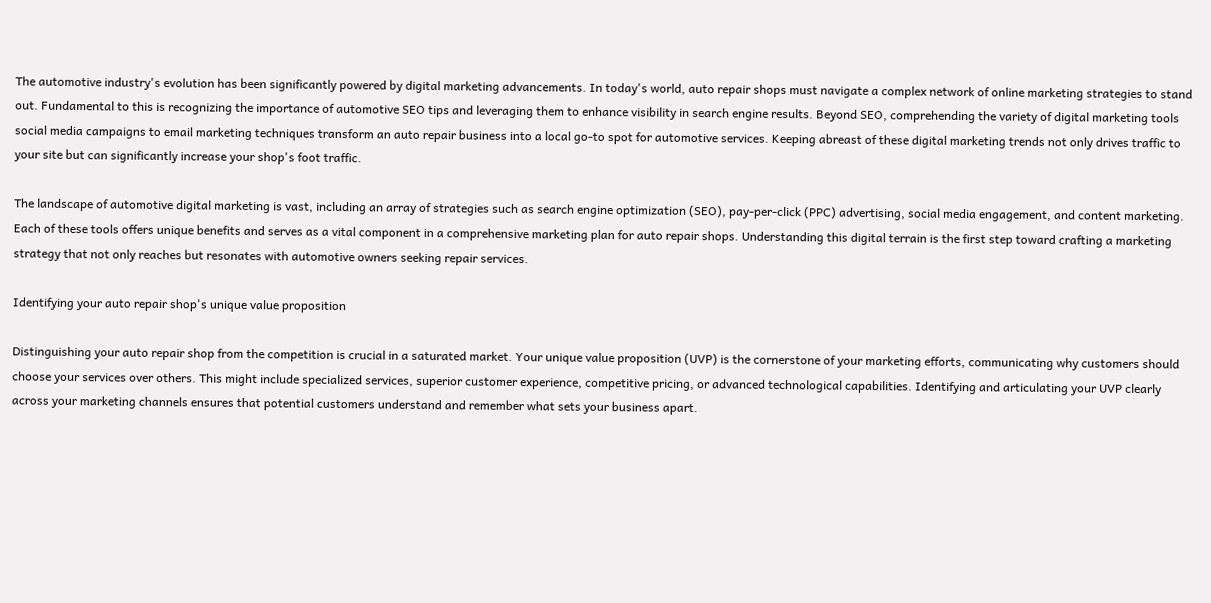The automotive industry's evolution has been significantly powered by digital marketing advancements. In today's world, auto repair shops must navigate a complex network of online marketing strategies to stand out. Fundamental to this is recognizing the importance of automotive SEO tips and leveraging them to enhance visibility in search engine results. Beyond SEO, comprehending the variety of digital marketing tools social media campaigns to email marketing techniques transform an auto repair business into a local go-to spot for automotive services. Keeping abreast of these digital marketing trends not only drives traffic to your site but can significantly increase your shop's foot traffic.

The landscape of automotive digital marketing is vast, including an array of strategies such as search engine optimization (SEO), pay-per-click (PPC) advertising, social media engagement, and content marketing. Each of these tools offers unique benefits and serves as a vital component in a comprehensive marketing plan for auto repair shops. Understanding this digital terrain is the first step toward crafting a marketing strategy that not only reaches but resonates with automotive owners seeking repair services.

Identifying your auto repair shop's unique value proposition

Distinguishing your auto repair shop from the competition is crucial in a saturated market. Your unique value proposition (UVP) is the cornerstone of your marketing efforts, communicating why customers should choose your services over others. This might include specialized services, superior customer experience, competitive pricing, or advanced technological capabilities. Identifying and articulating your UVP clearly across your marketing channels ensures that potential customers understand and remember what sets your business apart.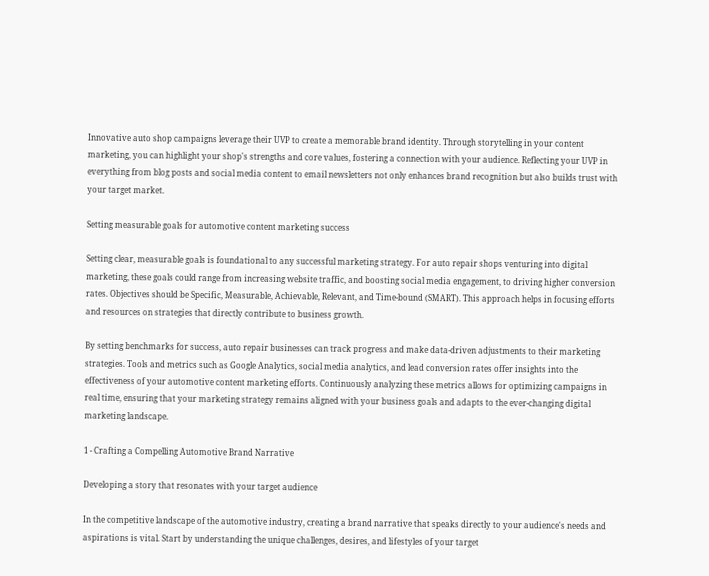Innovative auto shop campaigns leverage their UVP to create a memorable brand identity. Through storytelling in your content marketing, you can highlight your shop's strengths and core values, fostering a connection with your audience. Reflecting your UVP in everything from blog posts and social media content to email newsletters not only enhances brand recognition but also builds trust with your target market.

Setting measurable goals for automotive content marketing success

Setting clear, measurable goals is foundational to any successful marketing strategy. For auto repair shops venturing into digital marketing, these goals could range from increasing website traffic, and boosting social media engagement, to driving higher conversion rates. Objectives should be Specific, Measurable, Achievable, Relevant, and Time-bound (SMART). This approach helps in focusing efforts and resources on strategies that directly contribute to business growth.

By setting benchmarks for success, auto repair businesses can track progress and make data-driven adjustments to their marketing strategies. Tools and metrics such as Google Analytics, social media analytics, and lead conversion rates offer insights into the effectiveness of your automotive content marketing efforts. Continuously analyzing these metrics allows for optimizing campaigns in real time, ensuring that your marketing strategy remains aligned with your business goals and adapts to the ever-changing digital marketing landscape.

1 - Crafting a Compelling Automotive Brand Narrative

Developing a story that resonates with your target audience

In the competitive landscape of the automotive industry, creating a brand narrative that speaks directly to your audience's needs and aspirations is vital. Start by understanding the unique challenges, desires, and lifestyles of your target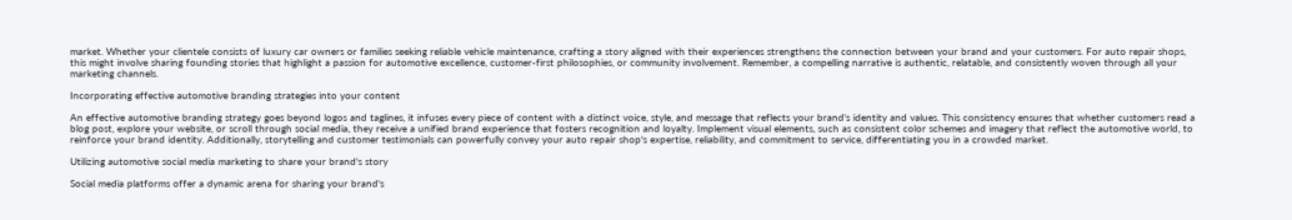market. Whether your clientele consists of luxury car owners or families seeking reliable vehicle maintenance, crafting a story aligned with their experiences strengthens the connection between your brand and your customers. For auto repair shops, this might involve sharing founding stories that highlight a passion for automotive excellence, customer-first philosophies, or community involvement. Remember, a compelling narrative is authentic, relatable, and consistently woven through all your marketing channels.

Incorporating effective automotive branding strategies into your content

An effective automotive branding strategy goes beyond logos and taglines, it infuses every piece of content with a distinct voice, style, and message that reflects your brand's identity and values. This consistency ensures that whether customers read a blog post, explore your website, or scroll through social media, they receive a unified brand experience that fosters recognition and loyalty. Implement visual elements, such as consistent color schemes and imagery that reflect the automotive world, to reinforce your brand identity. Additionally, storytelling and customer testimonials can powerfully convey your auto repair shop's expertise, reliability, and commitment to service, differentiating you in a crowded market.

Utilizing automotive social media marketing to share your brand's story

Social media platforms offer a dynamic arena for sharing your brand's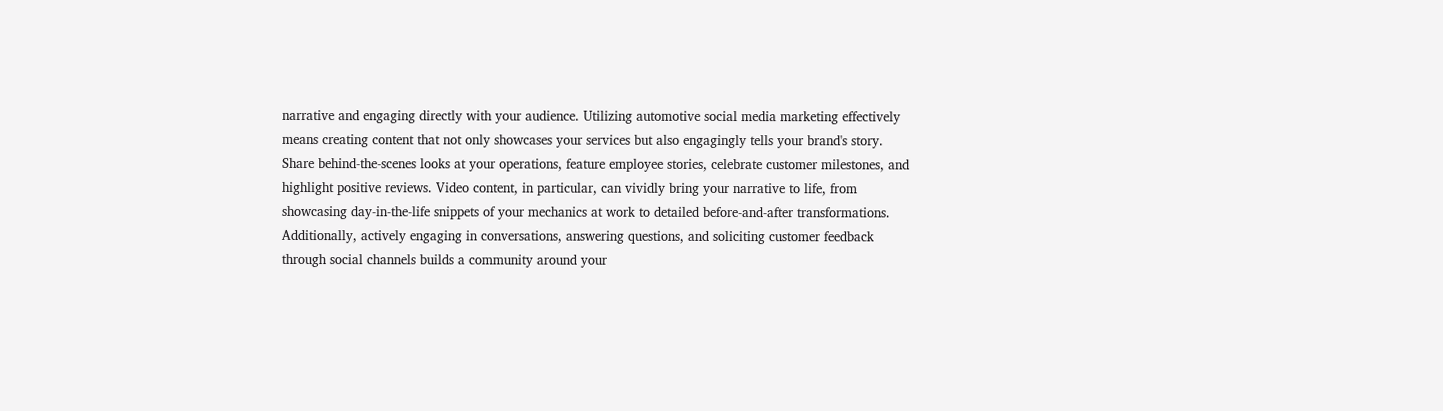narrative and engaging directly with your audience. Utilizing automotive social media marketing effectively means creating content that not only showcases your services but also engagingly tells your brand's story. Share behind-the-scenes looks at your operations, feature employee stories, celebrate customer milestones, and highlight positive reviews. Video content, in particular, can vividly bring your narrative to life, from showcasing day-in-the-life snippets of your mechanics at work to detailed before-and-after transformations. Additionally, actively engaging in conversations, answering questions, and soliciting customer feedback through social channels builds a community around your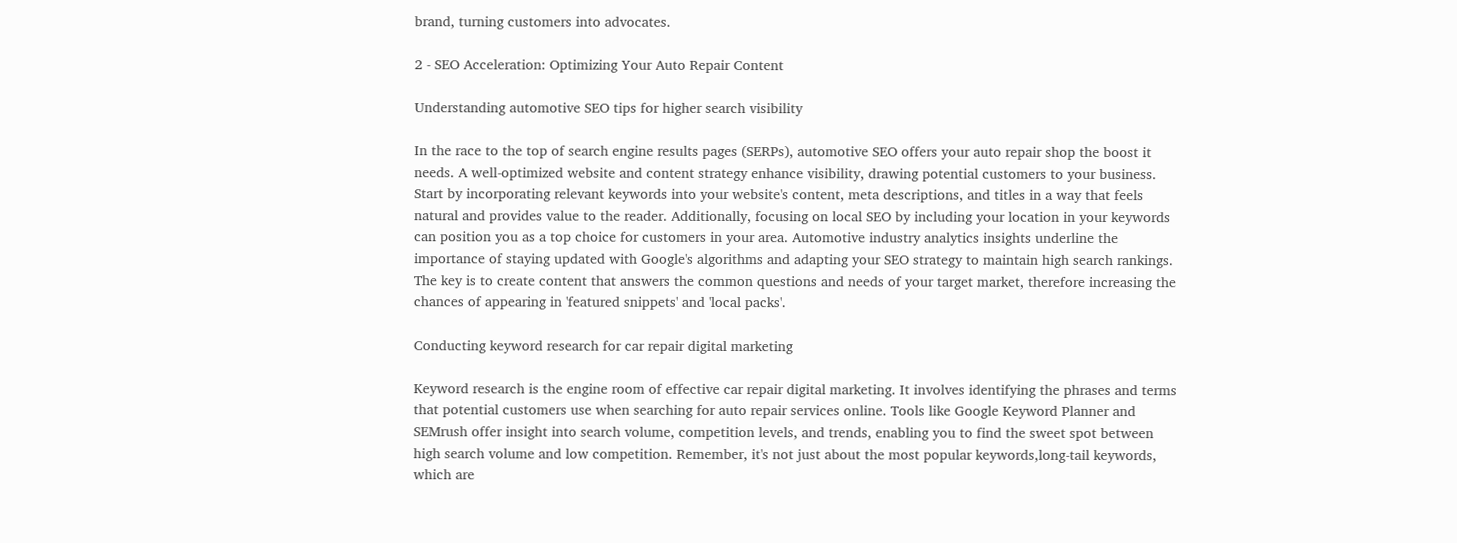brand, turning customers into advocates.

2 - SEO Acceleration: Optimizing Your Auto Repair Content

Understanding automotive SEO tips for higher search visibility

In the race to the top of search engine results pages (SERPs), automotive SEO offers your auto repair shop the boost it needs. A well-optimized website and content strategy enhance visibility, drawing potential customers to your business. Start by incorporating relevant keywords into your website's content, meta descriptions, and titles in a way that feels natural and provides value to the reader. Additionally, focusing on local SEO by including your location in your keywords can position you as a top choice for customers in your area. Automotive industry analytics insights underline the importance of staying updated with Google's algorithms and adapting your SEO strategy to maintain high search rankings. The key is to create content that answers the common questions and needs of your target market, therefore increasing the chances of appearing in 'featured snippets' and 'local packs'.

Conducting keyword research for car repair digital marketing

Keyword research is the engine room of effective car repair digital marketing. It involves identifying the phrases and terms that potential customers use when searching for auto repair services online. Tools like Google Keyword Planner and SEMrush offer insight into search volume, competition levels, and trends, enabling you to find the sweet spot between high search volume and low competition. Remember, it's not just about the most popular keywords,long-tail keywords, which are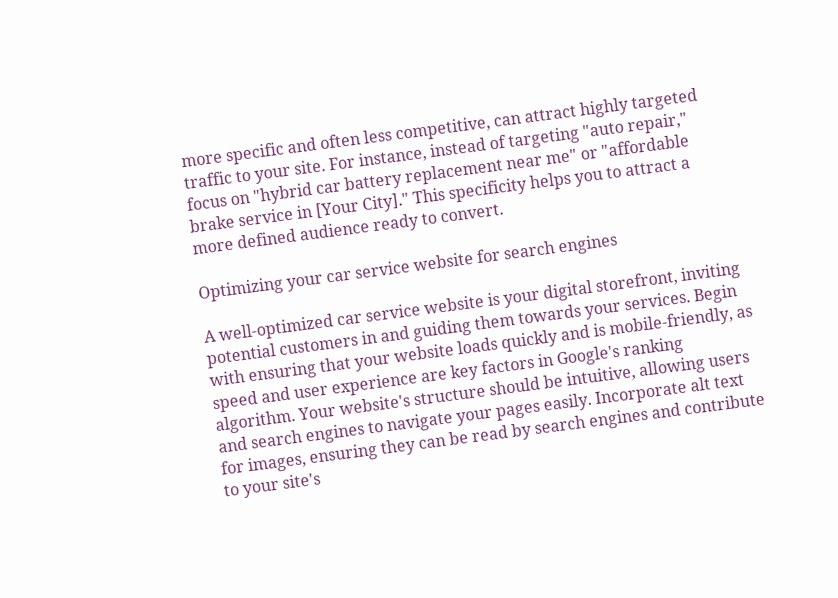more specific and often less competitive, can attract highly targeted traffic to your site. For instance, instead of targeting "auto repair," focus on "hybrid car battery replacement near me" or "affordable brake service in [Your City]." This specificity helps you to attract a more defined audience ready to convert.

Optimizing your car service website for search engines

A well-optimized car service website is your digital storefront, inviting potential customers in and guiding them towards your services. Begin with ensuring that your website loads quickly and is mobile-friendly, as speed and user experience are key factors in Google's ranking algorithm. Your website's structure should be intuitive, allowing users and search engines to navigate your pages easily. Incorporate alt text for images, ensuring they can be read by search engines and contribute to your site's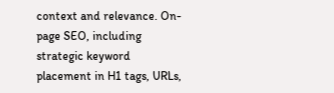context and relevance. On-page SEO, including strategic keyword placement in H1 tags, URLs,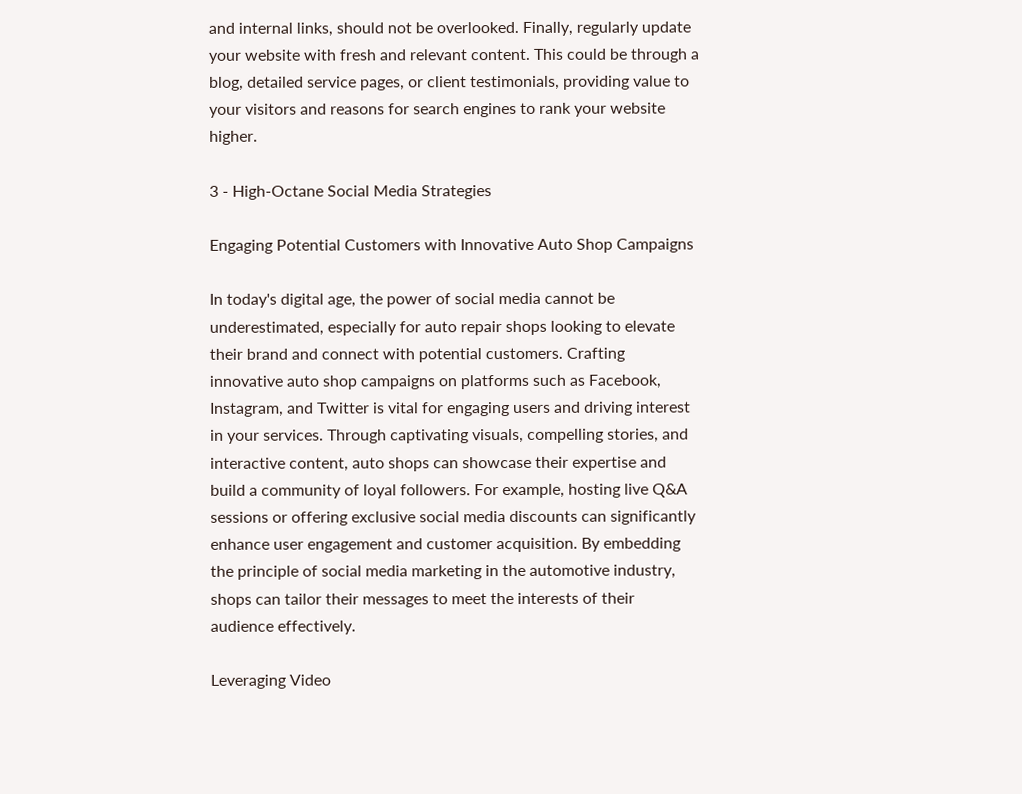and internal links, should not be overlooked. Finally, regularly update your website with fresh and relevant content. This could be through a blog, detailed service pages, or client testimonials, providing value to your visitors and reasons for search engines to rank your website higher.

3 - High-Octane Social Media Strategies

Engaging Potential Customers with Innovative Auto Shop Campaigns

In today's digital age, the power of social media cannot be underestimated, especially for auto repair shops looking to elevate their brand and connect with potential customers. Crafting innovative auto shop campaigns on platforms such as Facebook, Instagram, and Twitter is vital for engaging users and driving interest in your services. Through captivating visuals, compelling stories, and interactive content, auto shops can showcase their expertise and build a community of loyal followers. For example, hosting live Q&A sessions or offering exclusive social media discounts can significantly enhance user engagement and customer acquisition. By embedding the principle of social media marketing in the automotive industry, shops can tailor their messages to meet the interests of their audience effectively.

Leveraging Video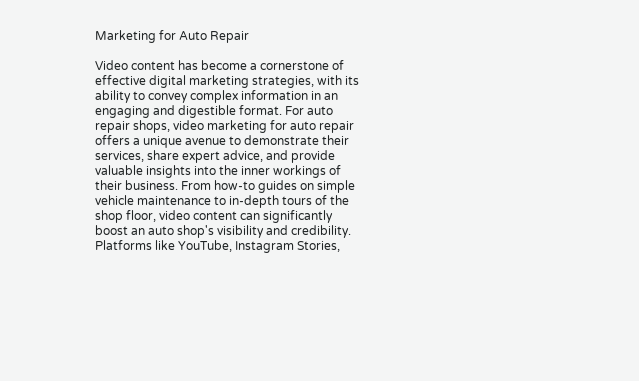Marketing for Auto Repair

Video content has become a cornerstone of effective digital marketing strategies, with its ability to convey complex information in an engaging and digestible format. For auto repair shops, video marketing for auto repair offers a unique avenue to demonstrate their services, share expert advice, and provide valuable insights into the inner workings of their business. From how-to guides on simple vehicle maintenance to in-depth tours of the shop floor, video content can significantly boost an auto shop's visibility and credibility. Platforms like YouTube, Instagram Stories,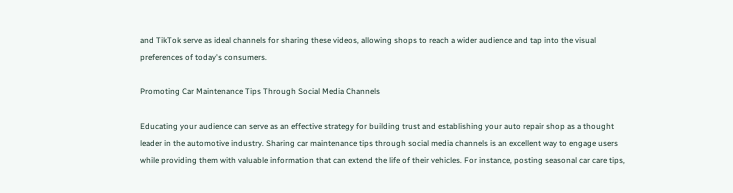and TikTok serve as ideal channels for sharing these videos, allowing shops to reach a wider audience and tap into the visual preferences of today's consumers.

Promoting Car Maintenance Tips Through Social Media Channels

Educating your audience can serve as an effective strategy for building trust and establishing your auto repair shop as a thought leader in the automotive industry. Sharing car maintenance tips through social media channels is an excellent way to engage users while providing them with valuable information that can extend the life of their vehicles. For instance, posting seasonal car care tips,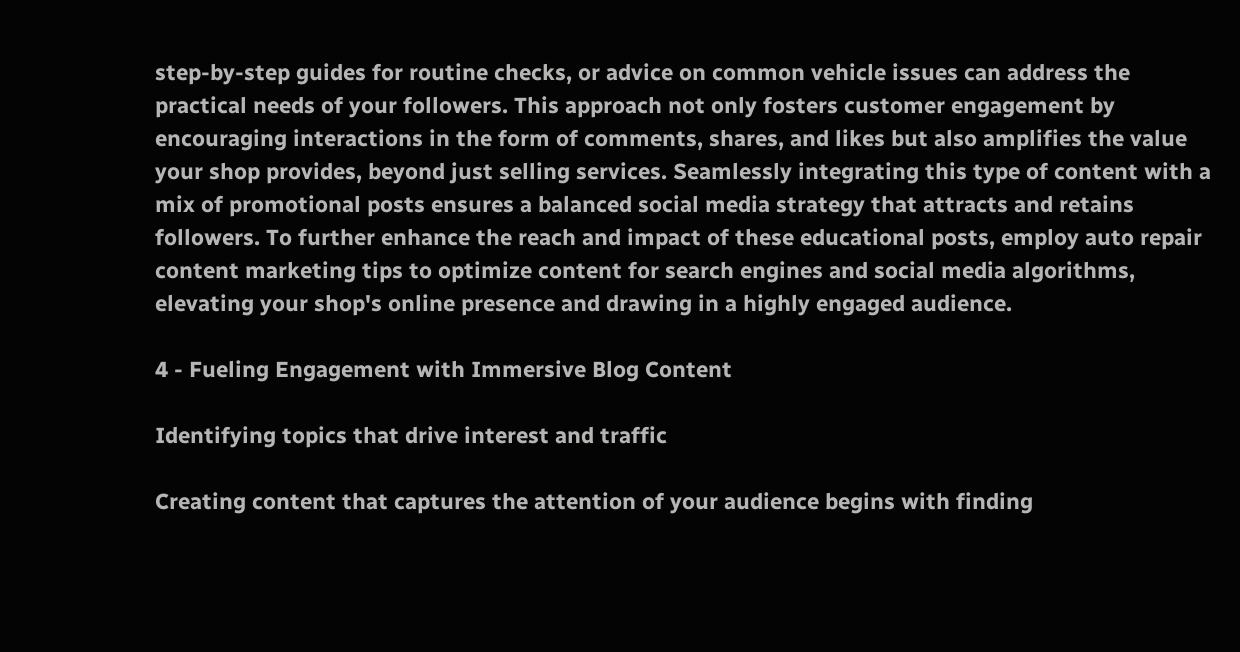step-by-step guides for routine checks, or advice on common vehicle issues can address the practical needs of your followers. This approach not only fosters customer engagement by encouraging interactions in the form of comments, shares, and likes but also amplifies the value your shop provides, beyond just selling services. Seamlessly integrating this type of content with a mix of promotional posts ensures a balanced social media strategy that attracts and retains followers. To further enhance the reach and impact of these educational posts, employ auto repair content marketing tips to optimize content for search engines and social media algorithms, elevating your shop's online presence and drawing in a highly engaged audience.

4 - Fueling Engagement with Immersive Blog Content

Identifying topics that drive interest and traffic

Creating content that captures the attention of your audience begins with finding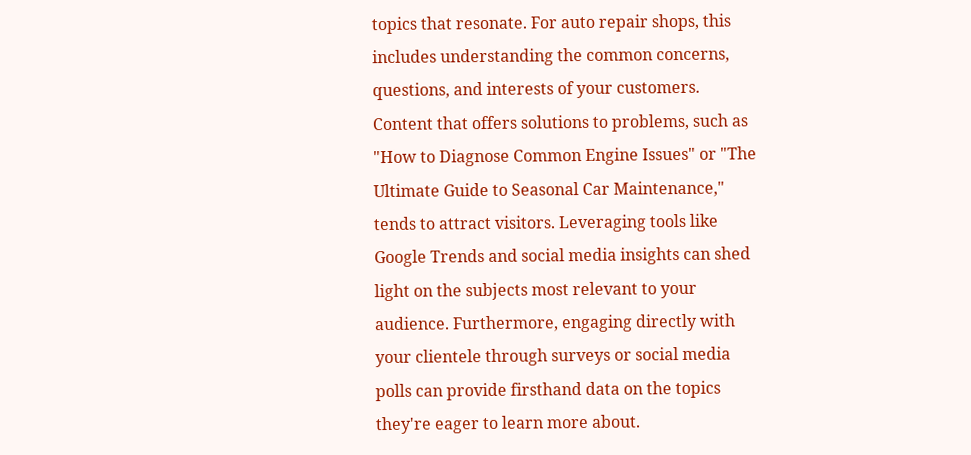topics that resonate. For auto repair shops, this includes understanding the common concerns, questions, and interests of your customers. Content that offers solutions to problems, such as "How to Diagnose Common Engine Issues" or "The Ultimate Guide to Seasonal Car Maintenance," tends to attract visitors. Leveraging tools like Google Trends and social media insights can shed light on the subjects most relevant to your audience. Furthermore, engaging directly with your clientele through surveys or social media polls can provide firsthand data on the topics they're eager to learn more about.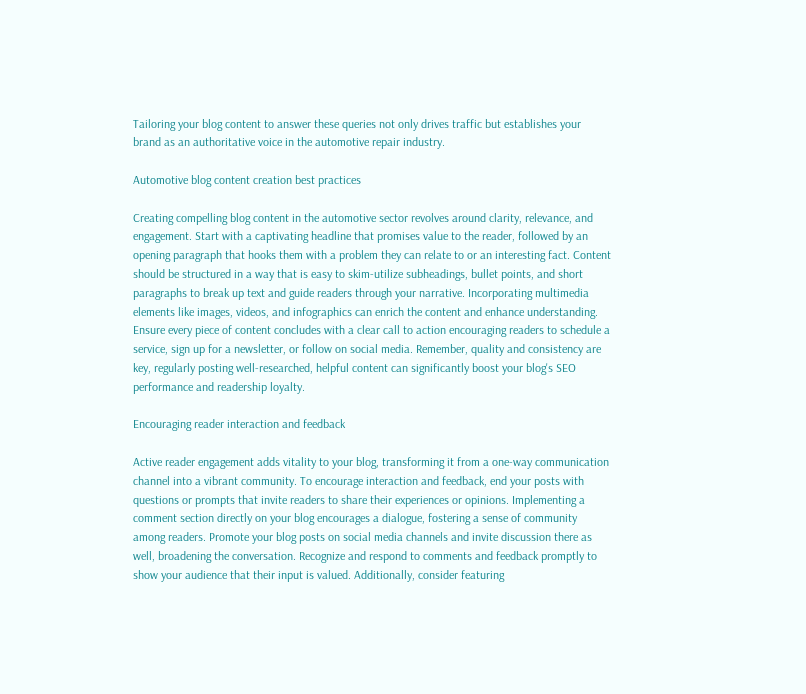Tailoring your blog content to answer these queries not only drives traffic but establishes your brand as an authoritative voice in the automotive repair industry.

Automotive blog content creation best practices

Creating compelling blog content in the automotive sector revolves around clarity, relevance, and engagement. Start with a captivating headline that promises value to the reader, followed by an opening paragraph that hooks them with a problem they can relate to or an interesting fact. Content should be structured in a way that is easy to skim-utilize subheadings, bullet points, and short paragraphs to break up text and guide readers through your narrative. Incorporating multimedia elements like images, videos, and infographics can enrich the content and enhance understanding. Ensure every piece of content concludes with a clear call to action encouraging readers to schedule a service, sign up for a newsletter, or follow on social media. Remember, quality and consistency are key, regularly posting well-researched, helpful content can significantly boost your blog's SEO performance and readership loyalty.

Encouraging reader interaction and feedback

Active reader engagement adds vitality to your blog, transforming it from a one-way communication channel into a vibrant community. To encourage interaction and feedback, end your posts with questions or prompts that invite readers to share their experiences or opinions. Implementing a comment section directly on your blog encourages a dialogue, fostering a sense of community among readers. Promote your blog posts on social media channels and invite discussion there as well, broadening the conversation. Recognize and respond to comments and feedback promptly to show your audience that their input is valued. Additionally, consider featuring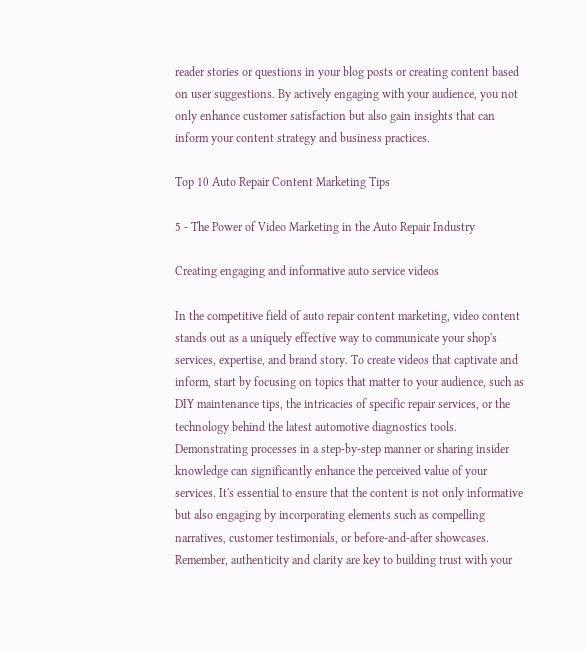reader stories or questions in your blog posts or creating content based on user suggestions. By actively engaging with your audience, you not only enhance customer satisfaction but also gain insights that can inform your content strategy and business practices.

Top 10 Auto Repair Content Marketing Tips

5 - The Power of Video Marketing in the Auto Repair Industry

Creating engaging and informative auto service videos

In the competitive field of auto repair content marketing, video content stands out as a uniquely effective way to communicate your shop's services, expertise, and brand story. To create videos that captivate and inform, start by focusing on topics that matter to your audience, such as DIY maintenance tips, the intricacies of specific repair services, or the technology behind the latest automotive diagnostics tools. Demonstrating processes in a step-by-step manner or sharing insider knowledge can significantly enhance the perceived value of your services. It's essential to ensure that the content is not only informative but also engaging by incorporating elements such as compelling narratives, customer testimonials, or before-and-after showcases. Remember, authenticity and clarity are key to building trust with your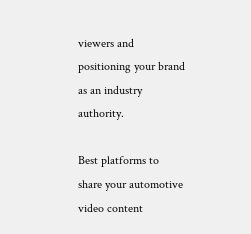viewers and positioning your brand as an industry authority.

Best platforms to share your automotive video content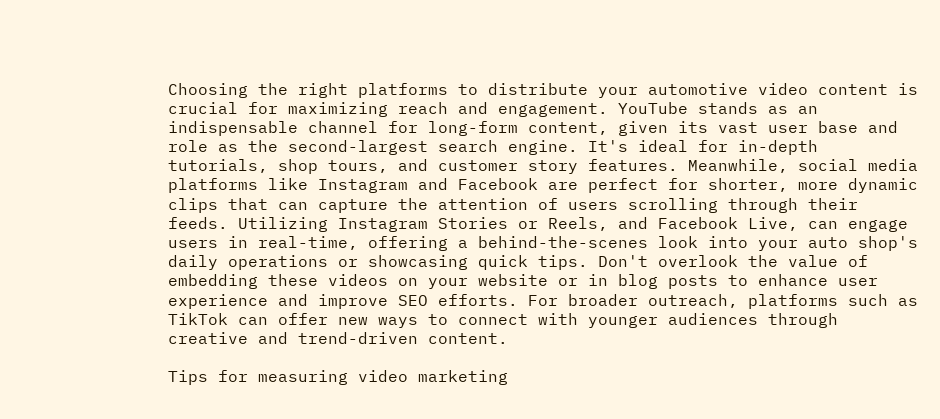Choosing the right platforms to distribute your automotive video content is crucial for maximizing reach and engagement. YouTube stands as an indispensable channel for long-form content, given its vast user base and role as the second-largest search engine. It's ideal for in-depth tutorials, shop tours, and customer story features. Meanwhile, social media platforms like Instagram and Facebook are perfect for shorter, more dynamic clips that can capture the attention of users scrolling through their feeds. Utilizing Instagram Stories or Reels, and Facebook Live, can engage users in real-time, offering a behind-the-scenes look into your auto shop's daily operations or showcasing quick tips. Don't overlook the value of embedding these videos on your website or in blog posts to enhance user experience and improve SEO efforts. For broader outreach, platforms such as TikTok can offer new ways to connect with younger audiences through creative and trend-driven content.

Tips for measuring video marketing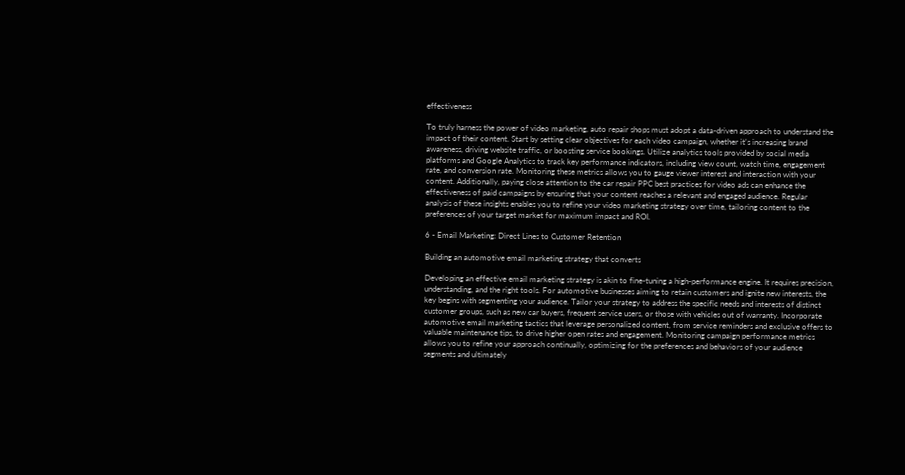effectiveness

To truly harness the power of video marketing, auto repair shops must adopt a data-driven approach to understand the impact of their content. Start by setting clear objectives for each video campaign, whether it's increasing brand awareness, driving website traffic, or boosting service bookings. Utilize analytics tools provided by social media platforms and Google Analytics to track key performance indicators, including view count, watch time, engagement rate, and conversion rate. Monitoring these metrics allows you to gauge viewer interest and interaction with your content. Additionally, paying close attention to the car repair PPC best practices for video ads can enhance the effectiveness of paid campaigns by ensuring that your content reaches a relevant and engaged audience. Regular analysis of these insights enables you to refine your video marketing strategy over time, tailoring content to the preferences of your target market for maximum impact and ROI.

6 - Email Marketing: Direct Lines to Customer Retention

Building an automotive email marketing strategy that converts

Developing an effective email marketing strategy is akin to fine-tuning a high-performance engine. It requires precision, understanding, and the right tools. For automotive businesses aiming to retain customers and ignite new interests, the key begins with segmenting your audience. Tailor your strategy to address the specific needs and interests of distinct customer groups, such as new car buyers, frequent service users, or those with vehicles out of warranty. Incorporate automotive email marketing tactics that leverage personalized content, from service reminders and exclusive offers to valuable maintenance tips, to drive higher open rates and engagement. Monitoring campaign performance metrics allows you to refine your approach continually, optimizing for the preferences and behaviors of your audience segments and ultimately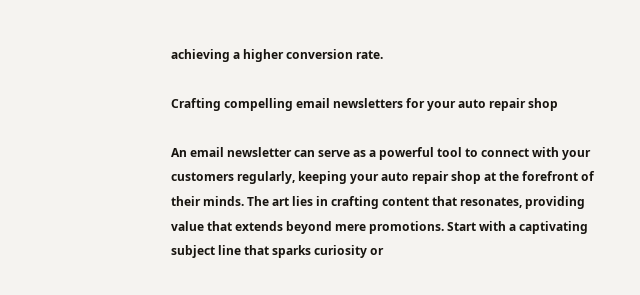achieving a higher conversion rate.

Crafting compelling email newsletters for your auto repair shop

An email newsletter can serve as a powerful tool to connect with your customers regularly, keeping your auto repair shop at the forefront of their minds. The art lies in crafting content that resonates, providing value that extends beyond mere promotions. Start with a captivating subject line that sparks curiosity or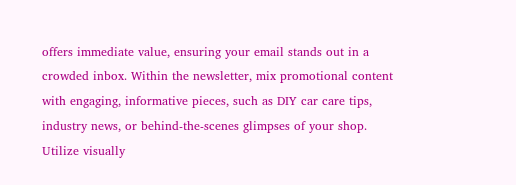offers immediate value, ensuring your email stands out in a crowded inbox. Within the newsletter, mix promotional content with engaging, informative pieces, such as DIY car care tips, industry news, or behind-the-scenes glimpses of your shop. Utilize visually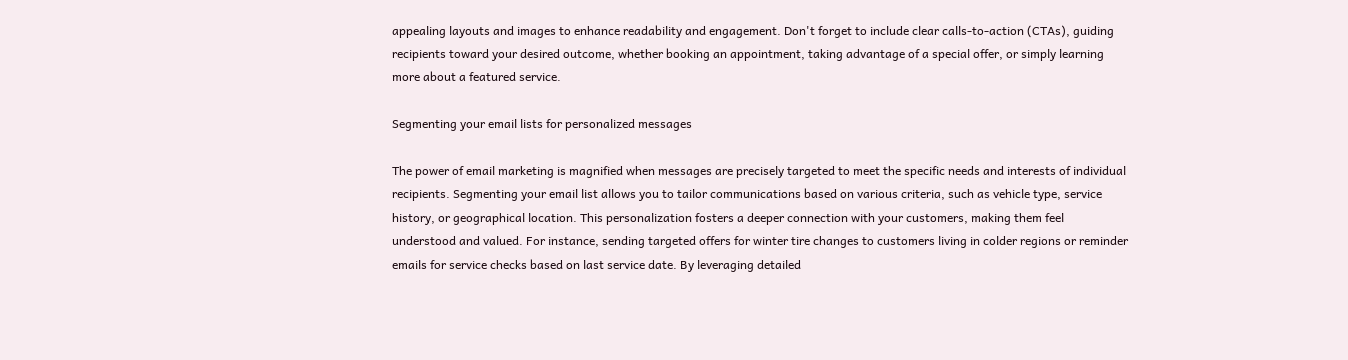appealing layouts and images to enhance readability and engagement. Don't forget to include clear calls-to-action (CTAs), guiding recipients toward your desired outcome, whether booking an appointment, taking advantage of a special offer, or simply learning more about a featured service.

Segmenting your email lists for personalized messages

The power of email marketing is magnified when messages are precisely targeted to meet the specific needs and interests of individual recipients. Segmenting your email list allows you to tailor communications based on various criteria, such as vehicle type, service history, or geographical location. This personalization fosters a deeper connection with your customers, making them feel understood and valued. For instance, sending targeted offers for winter tire changes to customers living in colder regions or reminder emails for service checks based on last service date. By leveraging detailed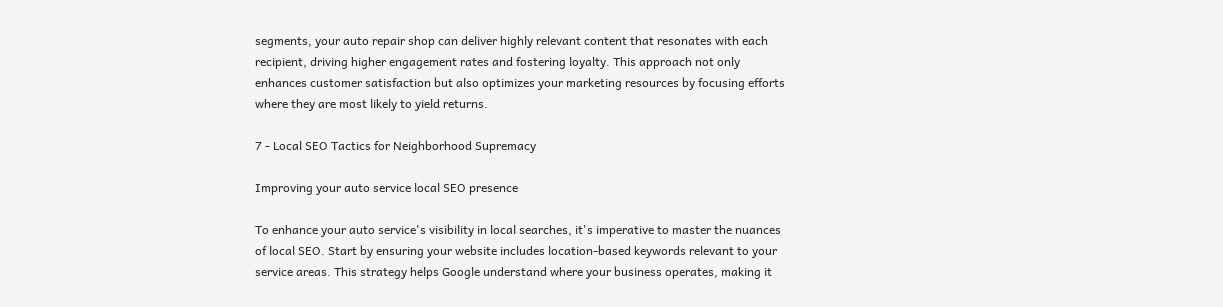segments, your auto repair shop can deliver highly relevant content that resonates with each recipient, driving higher engagement rates and fostering loyalty. This approach not only enhances customer satisfaction but also optimizes your marketing resources by focusing efforts where they are most likely to yield returns.

7 - Local SEO Tactics for Neighborhood Supremacy

Improving your auto service local SEO presence

To enhance your auto service's visibility in local searches, it's imperative to master the nuances of local SEO. Start by ensuring your website includes location-based keywords relevant to your service areas. This strategy helps Google understand where your business operates, making it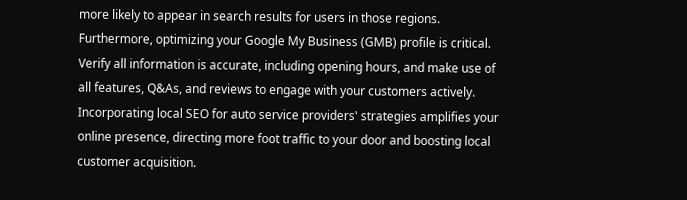more likely to appear in search results for users in those regions. Furthermore, optimizing your Google My Business (GMB) profile is critical. Verify all information is accurate, including opening hours, and make use of all features, Q&As, and reviews to engage with your customers actively. Incorporating local SEO for auto service providers' strategies amplifies your online presence, directing more foot traffic to your door and boosting local customer acquisition.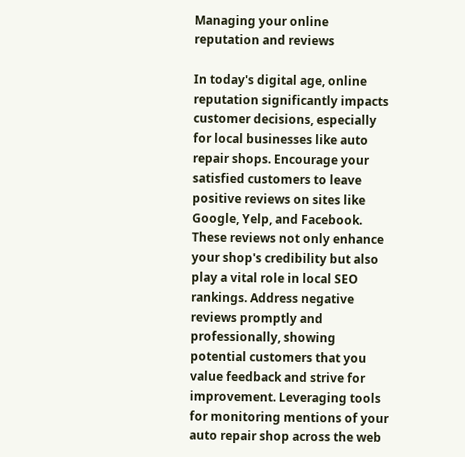Managing your online reputation and reviews

In today's digital age, online reputation significantly impacts customer decisions, especially for local businesses like auto repair shops. Encourage your satisfied customers to leave positive reviews on sites like Google, Yelp, and Facebook. These reviews not only enhance your shop's credibility but also play a vital role in local SEO rankings. Address negative reviews promptly and professionally, showing potential customers that you value feedback and strive for improvement. Leveraging tools for monitoring mentions of your auto repair shop across the web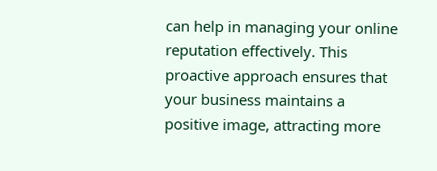can help in managing your online reputation effectively. This proactive approach ensures that your business maintains a positive image, attracting more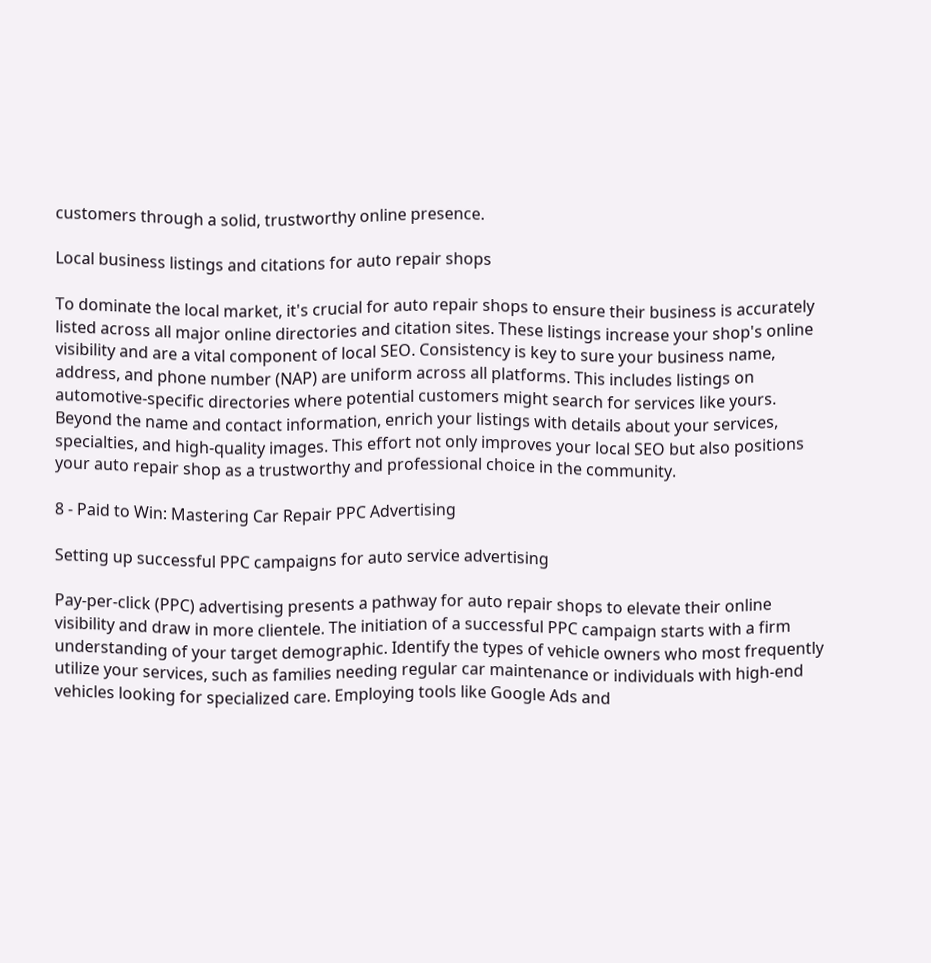customers through a solid, trustworthy online presence.

Local business listings and citations for auto repair shops

To dominate the local market, it's crucial for auto repair shops to ensure their business is accurately listed across all major online directories and citation sites. These listings increase your shop's online visibility and are a vital component of local SEO. Consistency is key to sure your business name, address, and phone number (NAP) are uniform across all platforms. This includes listings on automotive-specific directories where potential customers might search for services like yours. Beyond the name and contact information, enrich your listings with details about your services, specialties, and high-quality images. This effort not only improves your local SEO but also positions your auto repair shop as a trustworthy and professional choice in the community.

8 - Paid to Win: Mastering Car Repair PPC Advertising

Setting up successful PPC campaigns for auto service advertising

Pay-per-click (PPC) advertising presents a pathway for auto repair shops to elevate their online visibility and draw in more clientele. The initiation of a successful PPC campaign starts with a firm understanding of your target demographic. Identify the types of vehicle owners who most frequently utilize your services, such as families needing regular car maintenance or individuals with high-end vehicles looking for specialized care. Employing tools like Google Ads and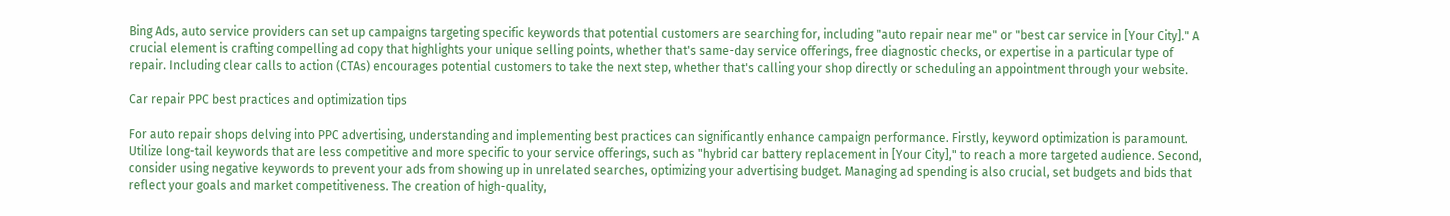Bing Ads, auto service providers can set up campaigns targeting specific keywords that potential customers are searching for, including "auto repair near me" or "best car service in [Your City]." A crucial element is crafting compelling ad copy that highlights your unique selling points, whether that's same-day service offerings, free diagnostic checks, or expertise in a particular type of repair. Including clear calls to action (CTAs) encourages potential customers to take the next step, whether that's calling your shop directly or scheduling an appointment through your website.

Car repair PPC best practices and optimization tips

For auto repair shops delving into PPC advertising, understanding and implementing best practices can significantly enhance campaign performance. Firstly, keyword optimization is paramount. Utilize long-tail keywords that are less competitive and more specific to your service offerings, such as "hybrid car battery replacement in [Your City]," to reach a more targeted audience. Second, consider using negative keywords to prevent your ads from showing up in unrelated searches, optimizing your advertising budget. Managing ad spending is also crucial, set budgets and bids that reflect your goals and market competitiveness. The creation of high-quality,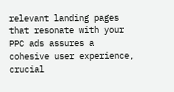relevant landing pages that resonate with your PPC ads assures a cohesive user experience, crucial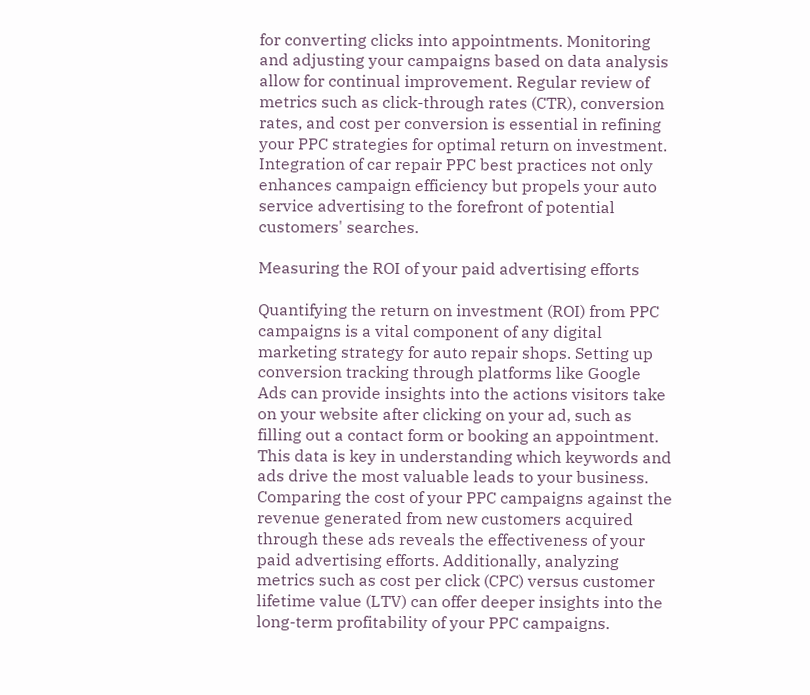for converting clicks into appointments. Monitoring and adjusting your campaigns based on data analysis allow for continual improvement. Regular review of metrics such as click-through rates (CTR), conversion rates, and cost per conversion is essential in refining your PPC strategies for optimal return on investment. Integration of car repair PPC best practices not only enhances campaign efficiency but propels your auto service advertising to the forefront of potential customers' searches.

Measuring the ROI of your paid advertising efforts

Quantifying the return on investment (ROI) from PPC campaigns is a vital component of any digital marketing strategy for auto repair shops. Setting up conversion tracking through platforms like Google Ads can provide insights into the actions visitors take on your website after clicking on your ad, such as filling out a contact form or booking an appointment. This data is key in understanding which keywords and ads drive the most valuable leads to your business. Comparing the cost of your PPC campaigns against the revenue generated from new customers acquired through these ads reveals the effectiveness of your paid advertising efforts. Additionally, analyzing metrics such as cost per click (CPC) versus customer lifetime value (LTV) can offer deeper insights into the long-term profitability of your PPC campaigns.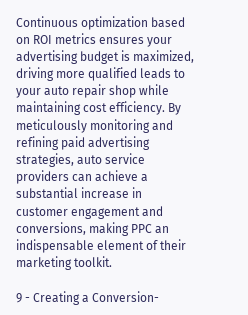Continuous optimization based on ROI metrics ensures your advertising budget is maximized, driving more qualified leads to your auto repair shop while maintaining cost efficiency. By meticulously monitoring and refining paid advertising strategies, auto service providers can achieve a substantial increase in customer engagement and conversions, making PPC an indispensable element of their marketing toolkit.

9 - Creating a Conversion-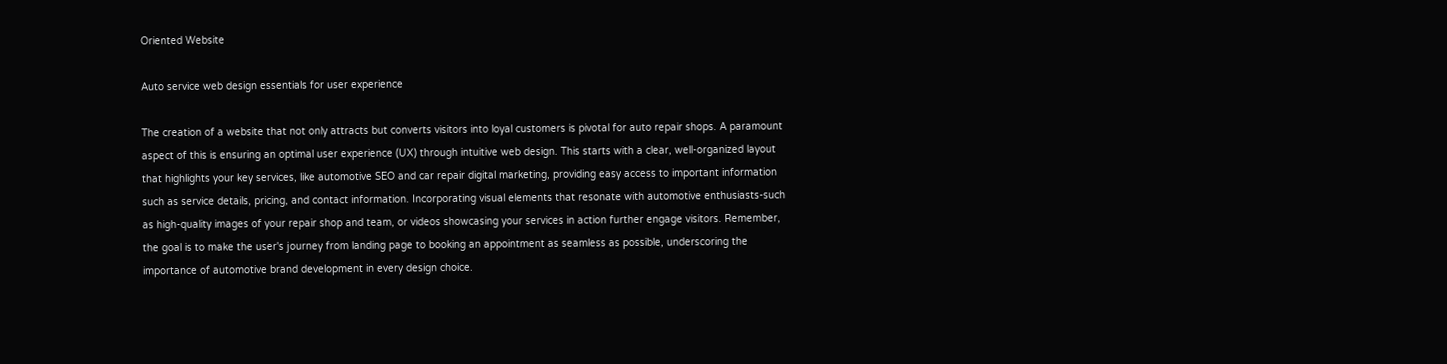Oriented Website

Auto service web design essentials for user experience

The creation of a website that not only attracts but converts visitors into loyal customers is pivotal for auto repair shops. A paramount aspect of this is ensuring an optimal user experience (UX) through intuitive web design. This starts with a clear, well-organized layout that highlights your key services, like automotive SEO and car repair digital marketing, providing easy access to important information such as service details, pricing, and contact information. Incorporating visual elements that resonate with automotive enthusiasts-such as high-quality images of your repair shop and team, or videos showcasing your services in action further engage visitors. Remember, the goal is to make the user's journey from landing page to booking an appointment as seamless as possible, underscoring the importance of automotive brand development in every design choice.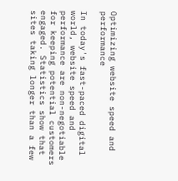Optimizing website speed and performance

In today's fast-paced digital world, website speed and performance are non-negotiable for keeping potential customers engaged. Statistics show that sites taking longer than a few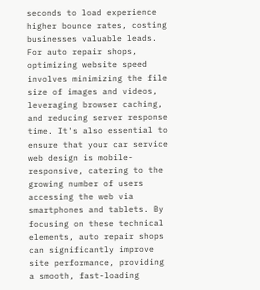seconds to load experience higher bounce rates, costing businesses valuable leads. For auto repair shops, optimizing website speed involves minimizing the file size of images and videos, leveraging browser caching, and reducing server response time. It's also essential to ensure that your car service web design is mobile-responsive, catering to the growing number of users accessing the web via smartphones and tablets. By focusing on these technical elements, auto repair shops can significantly improve site performance, providing a smooth, fast-loading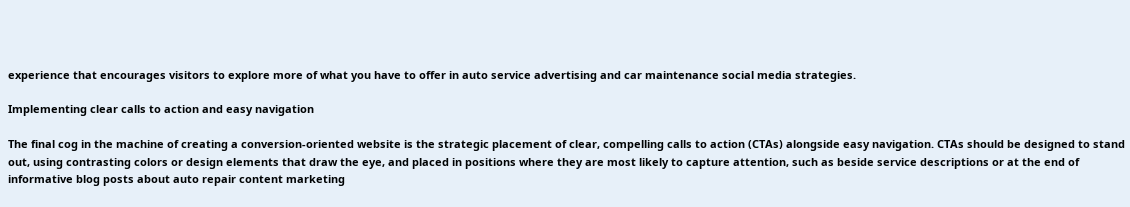experience that encourages visitors to explore more of what you have to offer in auto service advertising and car maintenance social media strategies.

Implementing clear calls to action and easy navigation

The final cog in the machine of creating a conversion-oriented website is the strategic placement of clear, compelling calls to action (CTAs) alongside easy navigation. CTAs should be designed to stand out, using contrasting colors or design elements that draw the eye, and placed in positions where they are most likely to capture attention, such as beside service descriptions or at the end of informative blog posts about auto repair content marketing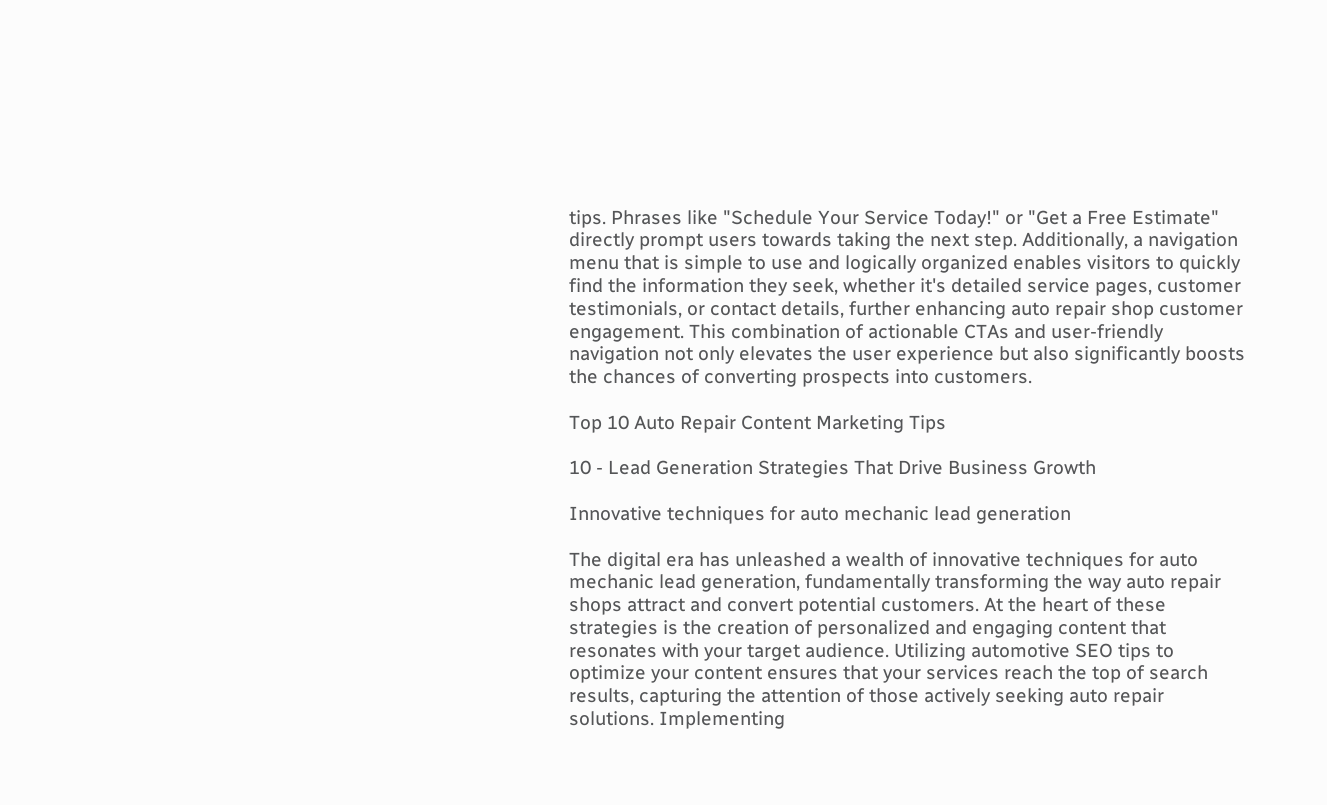tips. Phrases like "Schedule Your Service Today!" or "Get a Free Estimate" directly prompt users towards taking the next step. Additionally, a navigation menu that is simple to use and logically organized enables visitors to quickly find the information they seek, whether it's detailed service pages, customer testimonials, or contact details, further enhancing auto repair shop customer engagement. This combination of actionable CTAs and user-friendly navigation not only elevates the user experience but also significantly boosts the chances of converting prospects into customers.

Top 10 Auto Repair Content Marketing Tips

10 - Lead Generation Strategies That Drive Business Growth

Innovative techniques for auto mechanic lead generation

The digital era has unleashed a wealth of innovative techniques for auto mechanic lead generation, fundamentally transforming the way auto repair shops attract and convert potential customers. At the heart of these strategies is the creation of personalized and engaging content that resonates with your target audience. Utilizing automotive SEO tips to optimize your content ensures that your services reach the top of search results, capturing the attention of those actively seeking auto repair solutions. Implementing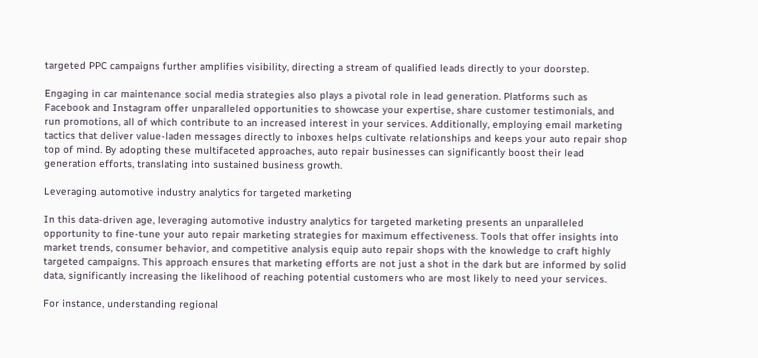targeted PPC campaigns further amplifies visibility, directing a stream of qualified leads directly to your doorstep.

Engaging in car maintenance social media strategies also plays a pivotal role in lead generation. Platforms such as Facebook and Instagram offer unparalleled opportunities to showcase your expertise, share customer testimonials, and run promotions, all of which contribute to an increased interest in your services. Additionally, employing email marketing tactics that deliver value-laden messages directly to inboxes helps cultivate relationships and keeps your auto repair shop top of mind. By adopting these multifaceted approaches, auto repair businesses can significantly boost their lead generation efforts, translating into sustained business growth.

Leveraging automotive industry analytics for targeted marketing

In this data-driven age, leveraging automotive industry analytics for targeted marketing presents an unparalleled opportunity to fine-tune your auto repair marketing strategies for maximum effectiveness. Tools that offer insights into market trends, consumer behavior, and competitive analysis equip auto repair shops with the knowledge to craft highly targeted campaigns. This approach ensures that marketing efforts are not just a shot in the dark but are informed by solid data, significantly increasing the likelihood of reaching potential customers who are most likely to need your services.

For instance, understanding regional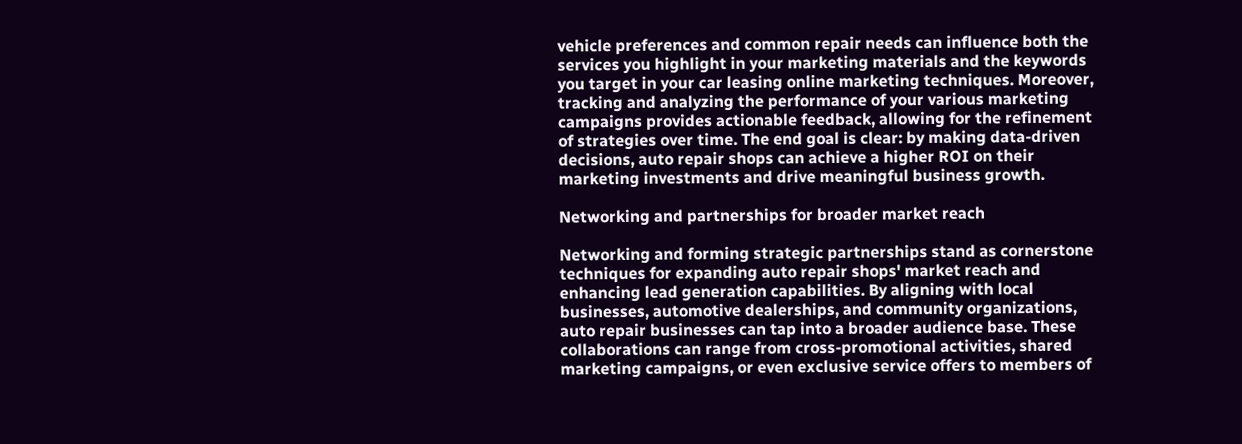vehicle preferences and common repair needs can influence both the services you highlight in your marketing materials and the keywords you target in your car leasing online marketing techniques. Moreover, tracking and analyzing the performance of your various marketing campaigns provides actionable feedback, allowing for the refinement of strategies over time. The end goal is clear: by making data-driven decisions, auto repair shops can achieve a higher ROI on their marketing investments and drive meaningful business growth.

Networking and partnerships for broader market reach

Networking and forming strategic partnerships stand as cornerstone techniques for expanding auto repair shops' market reach and enhancing lead generation capabilities. By aligning with local businesses, automotive dealerships, and community organizations, auto repair businesses can tap into a broader audience base. These collaborations can range from cross-promotional activities, shared marketing campaigns, or even exclusive service offers to members of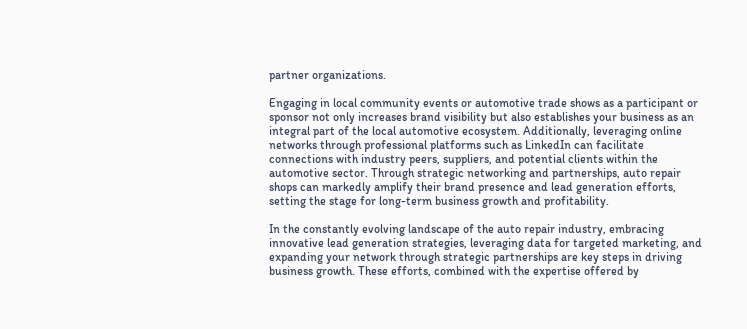partner organizations.

Engaging in local community events or automotive trade shows as a participant or sponsor not only increases brand visibility but also establishes your business as an integral part of the local automotive ecosystem. Additionally, leveraging online networks through professional platforms such as LinkedIn can facilitate connections with industry peers, suppliers, and potential clients within the automotive sector. Through strategic networking and partnerships, auto repair shops can markedly amplify their brand presence and lead generation efforts, setting the stage for long-term business growth and profitability.

In the constantly evolving landscape of the auto repair industry, embracing innovative lead generation strategies, leveraging data for targeted marketing, and expanding your network through strategic partnerships are key steps in driving business growth. These efforts, combined with the expertise offered by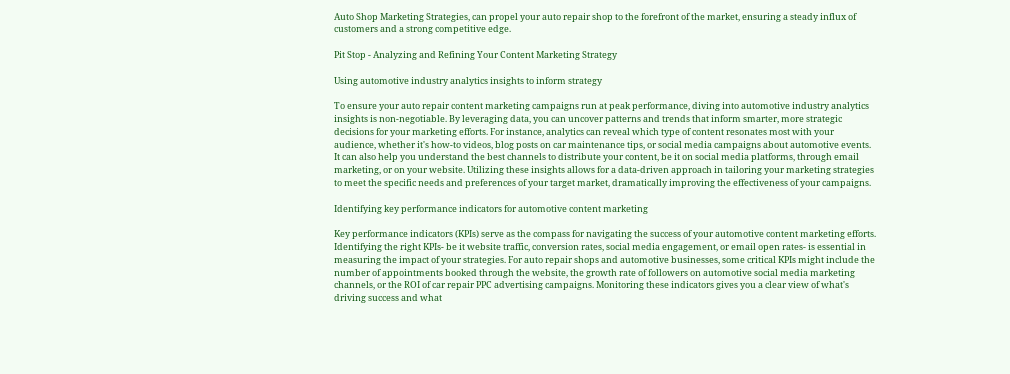Auto Shop Marketing Strategies, can propel your auto repair shop to the forefront of the market, ensuring a steady influx of customers and a strong competitive edge.

Pit Stop - Analyzing and Refining Your Content Marketing Strategy

Using automotive industry analytics insights to inform strategy

To ensure your auto repair content marketing campaigns run at peak performance, diving into automotive industry analytics insights is non-negotiable. By leveraging data, you can uncover patterns and trends that inform smarter, more strategic decisions for your marketing efforts. For instance, analytics can reveal which type of content resonates most with your audience, whether it's how-to videos, blog posts on car maintenance tips, or social media campaigns about automotive events. It can also help you understand the best channels to distribute your content, be it on social media platforms, through email marketing, or on your website. Utilizing these insights allows for a data-driven approach in tailoring your marketing strategies to meet the specific needs and preferences of your target market, dramatically improving the effectiveness of your campaigns.

Identifying key performance indicators for automotive content marketing

Key performance indicators (KPIs) serve as the compass for navigating the success of your automotive content marketing efforts. Identifying the right KPIs- be it website traffic, conversion rates, social media engagement, or email open rates- is essential in measuring the impact of your strategies. For auto repair shops and automotive businesses, some critical KPIs might include the number of appointments booked through the website, the growth rate of followers on automotive social media marketing channels, or the ROI of car repair PPC advertising campaigns. Monitoring these indicators gives you a clear view of what's driving success and what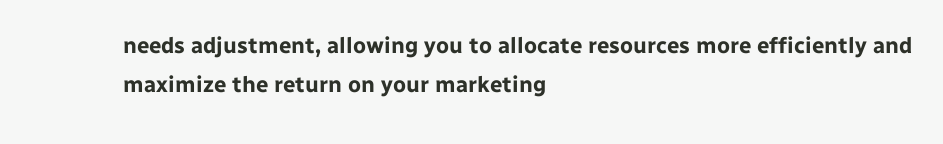needs adjustment, allowing you to allocate resources more efficiently and maximize the return on your marketing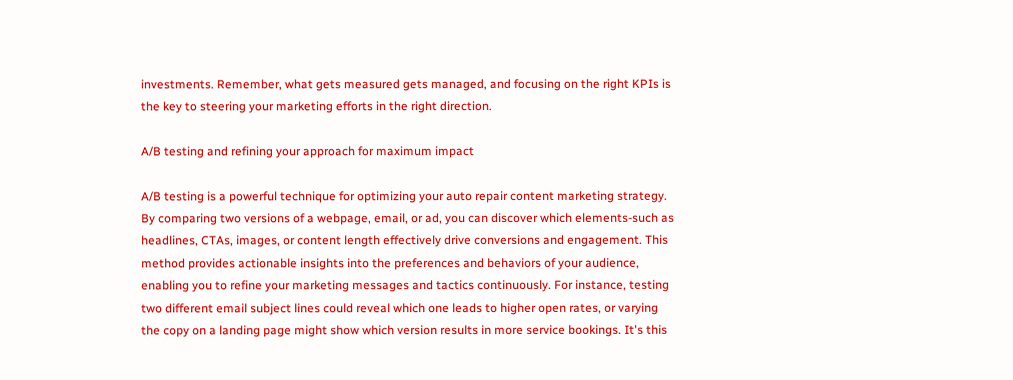investments. Remember, what gets measured gets managed, and focusing on the right KPIs is the key to steering your marketing efforts in the right direction.

A/B testing and refining your approach for maximum impact

A/B testing is a powerful technique for optimizing your auto repair content marketing strategy. By comparing two versions of a webpage, email, or ad, you can discover which elements-such as headlines, CTAs, images, or content length effectively drive conversions and engagement. This method provides actionable insights into the preferences and behaviors of your audience, enabling you to refine your marketing messages and tactics continuously. For instance, testing two different email subject lines could reveal which one leads to higher open rates, or varying the copy on a landing page might show which version results in more service bookings. It's this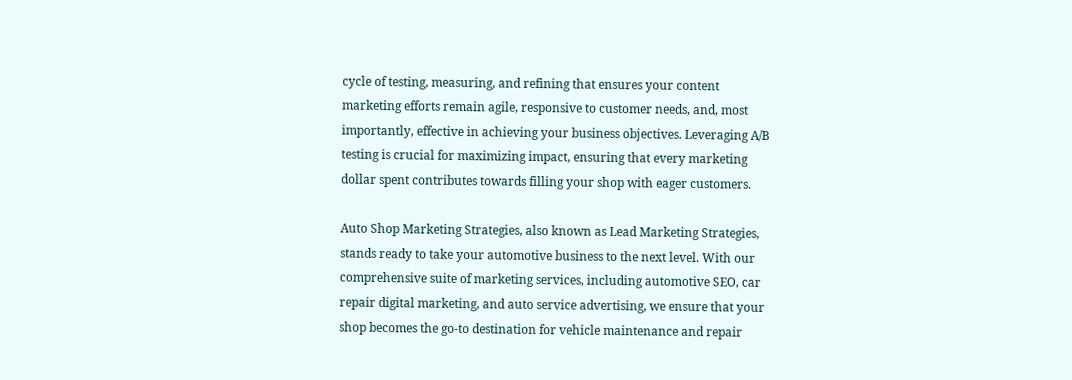cycle of testing, measuring, and refining that ensures your content marketing efforts remain agile, responsive to customer needs, and, most importantly, effective in achieving your business objectives. Leveraging A/B testing is crucial for maximizing impact, ensuring that every marketing dollar spent contributes towards filling your shop with eager customers.

Auto Shop Marketing Strategies, also known as Lead Marketing Strategies, stands ready to take your automotive business to the next level. With our comprehensive suite of marketing services, including automotive SEO, car repair digital marketing, and auto service advertising, we ensure that your shop becomes the go-to destination for vehicle maintenance and repair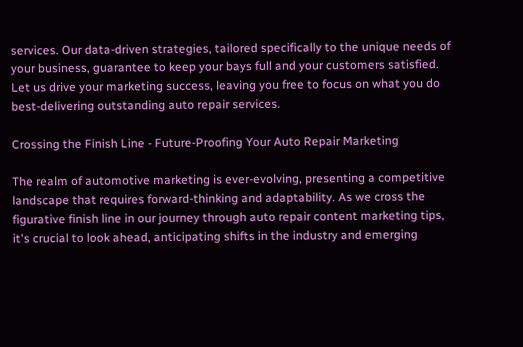services. Our data-driven strategies, tailored specifically to the unique needs of your business, guarantee to keep your bays full and your customers satisfied. Let us drive your marketing success, leaving you free to focus on what you do best-delivering outstanding auto repair services.

Crossing the Finish Line - Future-Proofing Your Auto Repair Marketing

The realm of automotive marketing is ever-evolving, presenting a competitive landscape that requires forward-thinking and adaptability. As we cross the figurative finish line in our journey through auto repair content marketing tips, it's crucial to look ahead, anticipating shifts in the industry and emerging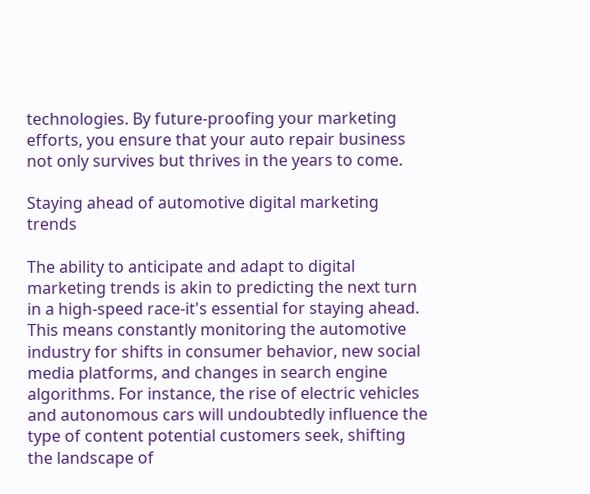technologies. By future-proofing your marketing efforts, you ensure that your auto repair business not only survives but thrives in the years to come.

Staying ahead of automotive digital marketing trends

The ability to anticipate and adapt to digital marketing trends is akin to predicting the next turn in a high-speed race-it's essential for staying ahead. This means constantly monitoring the automotive industry for shifts in consumer behavior, new social media platforms, and changes in search engine algorithms. For instance, the rise of electric vehicles and autonomous cars will undoubtedly influence the type of content potential customers seek, shifting the landscape of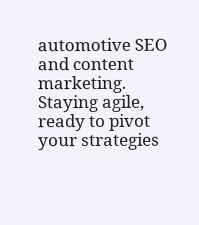automotive SEO and content marketing. Staying agile, ready to pivot your strategies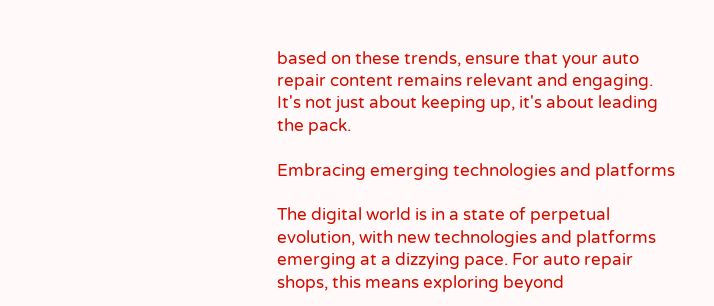based on these trends, ensure that your auto repair content remains relevant and engaging. It's not just about keeping up, it's about leading the pack.

Embracing emerging technologies and platforms

The digital world is in a state of perpetual evolution, with new technologies and platforms emerging at a dizzying pace. For auto repair shops, this means exploring beyond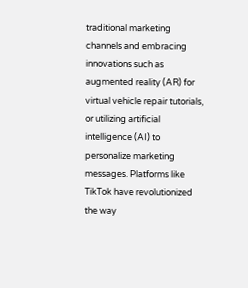traditional marketing channels and embracing innovations such as augmented reality (AR) for virtual vehicle repair tutorials, or utilizing artificial intelligence (AI) to personalize marketing messages. Platforms like TikTok have revolutionized the way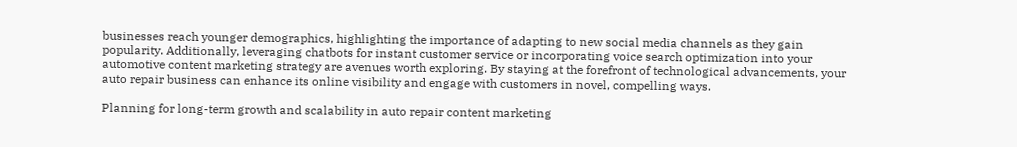businesses reach younger demographics, highlighting the importance of adapting to new social media channels as they gain popularity. Additionally, leveraging chatbots for instant customer service or incorporating voice search optimization into your automotive content marketing strategy are avenues worth exploring. By staying at the forefront of technological advancements, your auto repair business can enhance its online visibility and engage with customers in novel, compelling ways.

Planning for long-term growth and scalability in auto repair content marketing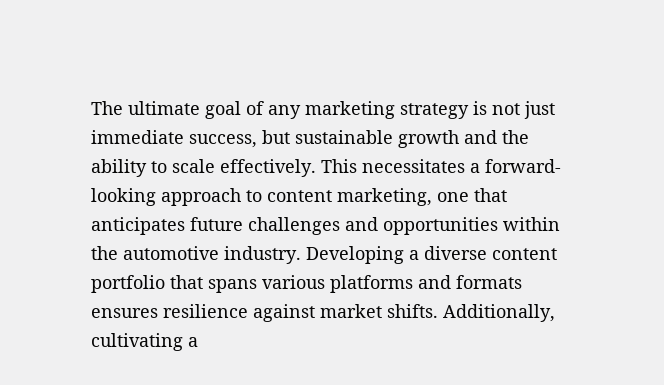The ultimate goal of any marketing strategy is not just immediate success, but sustainable growth and the ability to scale effectively. This necessitates a forward-looking approach to content marketing, one that anticipates future challenges and opportunities within the automotive industry. Developing a diverse content portfolio that spans various platforms and formats ensures resilience against market shifts. Additionally, cultivating a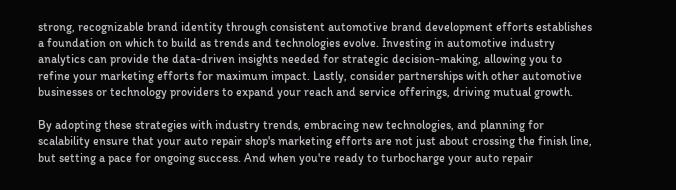strong, recognizable brand identity through consistent automotive brand development efforts establishes a foundation on which to build as trends and technologies evolve. Investing in automotive industry analytics can provide the data-driven insights needed for strategic decision-making, allowing you to refine your marketing efforts for maximum impact. Lastly, consider partnerships with other automotive businesses or technology providers to expand your reach and service offerings, driving mutual growth.

By adopting these strategies with industry trends, embracing new technologies, and planning for scalability ensure that your auto repair shop's marketing efforts are not just about crossing the finish line, but setting a pace for ongoing success. And when you're ready to turbocharge your auto repair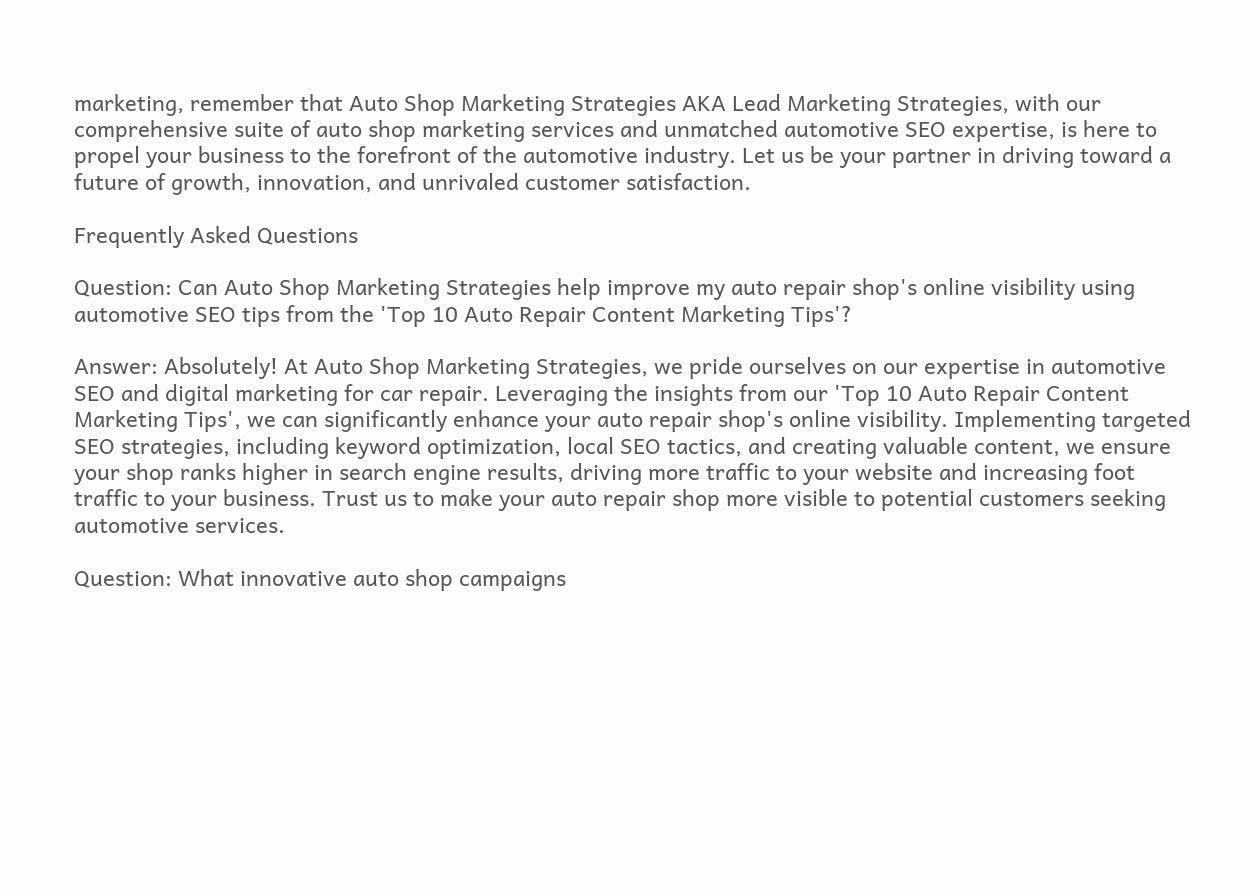marketing, remember that Auto Shop Marketing Strategies AKA Lead Marketing Strategies, with our comprehensive suite of auto shop marketing services and unmatched automotive SEO expertise, is here to propel your business to the forefront of the automotive industry. Let us be your partner in driving toward a future of growth, innovation, and unrivaled customer satisfaction.

Frequently Asked Questions

Question: Can Auto Shop Marketing Strategies help improve my auto repair shop's online visibility using automotive SEO tips from the 'Top 10 Auto Repair Content Marketing Tips'?

Answer: Absolutely! At Auto Shop Marketing Strategies, we pride ourselves on our expertise in automotive SEO and digital marketing for car repair. Leveraging the insights from our 'Top 10 Auto Repair Content Marketing Tips', we can significantly enhance your auto repair shop's online visibility. Implementing targeted SEO strategies, including keyword optimization, local SEO tactics, and creating valuable content, we ensure your shop ranks higher in search engine results, driving more traffic to your website and increasing foot traffic to your business. Trust us to make your auto repair shop more visible to potential customers seeking automotive services.

Question: What innovative auto shop campaigns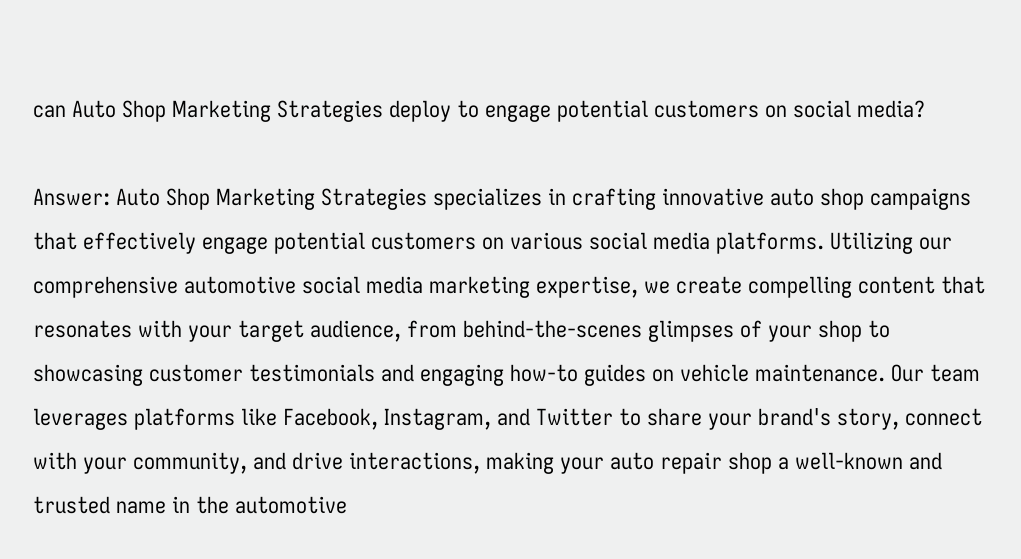can Auto Shop Marketing Strategies deploy to engage potential customers on social media?

Answer: Auto Shop Marketing Strategies specializes in crafting innovative auto shop campaigns that effectively engage potential customers on various social media platforms. Utilizing our comprehensive automotive social media marketing expertise, we create compelling content that resonates with your target audience, from behind-the-scenes glimpses of your shop to showcasing customer testimonials and engaging how-to guides on vehicle maintenance. Our team leverages platforms like Facebook, Instagram, and Twitter to share your brand's story, connect with your community, and drive interactions, making your auto repair shop a well-known and trusted name in the automotive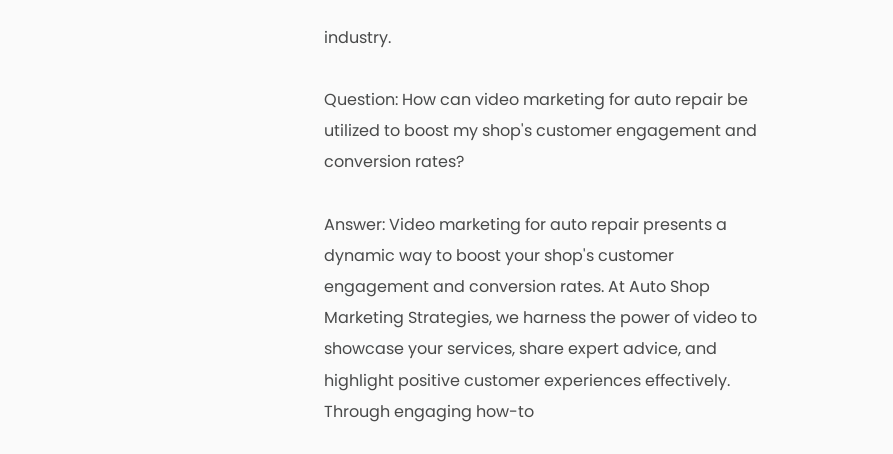industry.

Question: How can video marketing for auto repair be utilized to boost my shop's customer engagement and conversion rates?

Answer: Video marketing for auto repair presents a dynamic way to boost your shop's customer engagement and conversion rates. At Auto Shop Marketing Strategies, we harness the power of video to showcase your services, share expert advice, and highlight positive customer experiences effectively. Through engaging how-to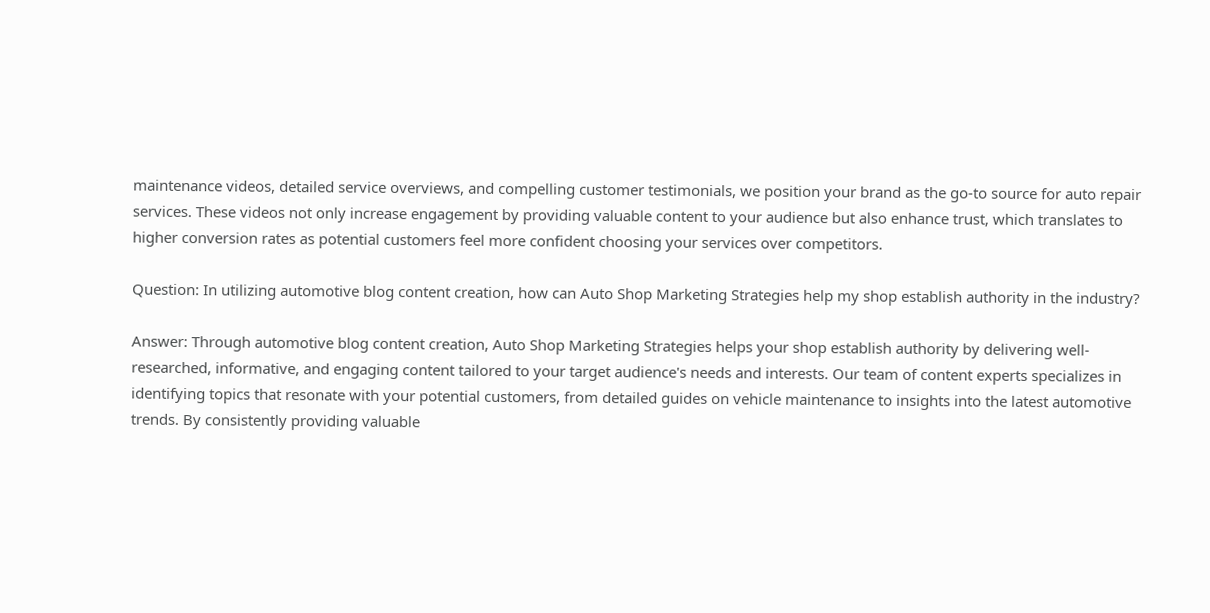maintenance videos, detailed service overviews, and compelling customer testimonials, we position your brand as the go-to source for auto repair services. These videos not only increase engagement by providing valuable content to your audience but also enhance trust, which translates to higher conversion rates as potential customers feel more confident choosing your services over competitors.

Question: In utilizing automotive blog content creation, how can Auto Shop Marketing Strategies help my shop establish authority in the industry?

Answer: Through automotive blog content creation, Auto Shop Marketing Strategies helps your shop establish authority by delivering well-researched, informative, and engaging content tailored to your target audience's needs and interests. Our team of content experts specializes in identifying topics that resonate with your potential customers, from detailed guides on vehicle maintenance to insights into the latest automotive trends. By consistently providing valuable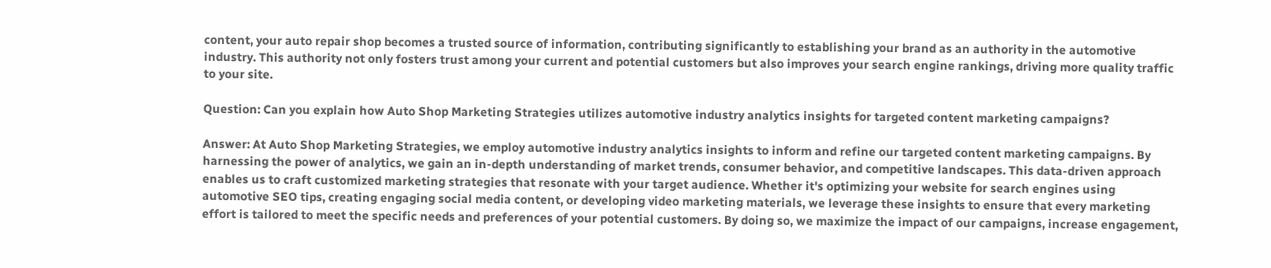content, your auto repair shop becomes a trusted source of information, contributing significantly to establishing your brand as an authority in the automotive industry. This authority not only fosters trust among your current and potential customers but also improves your search engine rankings, driving more quality traffic to your site.

Question: Can you explain how Auto Shop Marketing Strategies utilizes automotive industry analytics insights for targeted content marketing campaigns?

Answer: At Auto Shop Marketing Strategies, we employ automotive industry analytics insights to inform and refine our targeted content marketing campaigns. By harnessing the power of analytics, we gain an in-depth understanding of market trends, consumer behavior, and competitive landscapes. This data-driven approach enables us to craft customized marketing strategies that resonate with your target audience. Whether it's optimizing your website for search engines using automotive SEO tips, creating engaging social media content, or developing video marketing materials, we leverage these insights to ensure that every marketing effort is tailored to meet the specific needs and preferences of your potential customers. By doing so, we maximize the impact of our campaigns, increase engagement,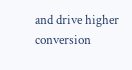and drive higher conversion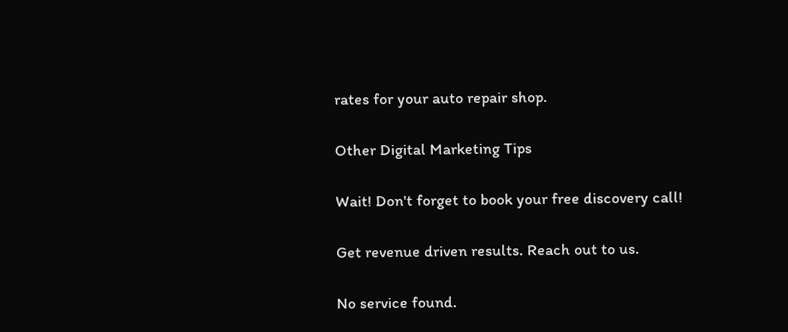rates for your auto repair shop.

Other Digital Marketing Tips

Wait! Don't forget to book your free discovery call!

Get revenue driven results. Reach out to us.

No service found.